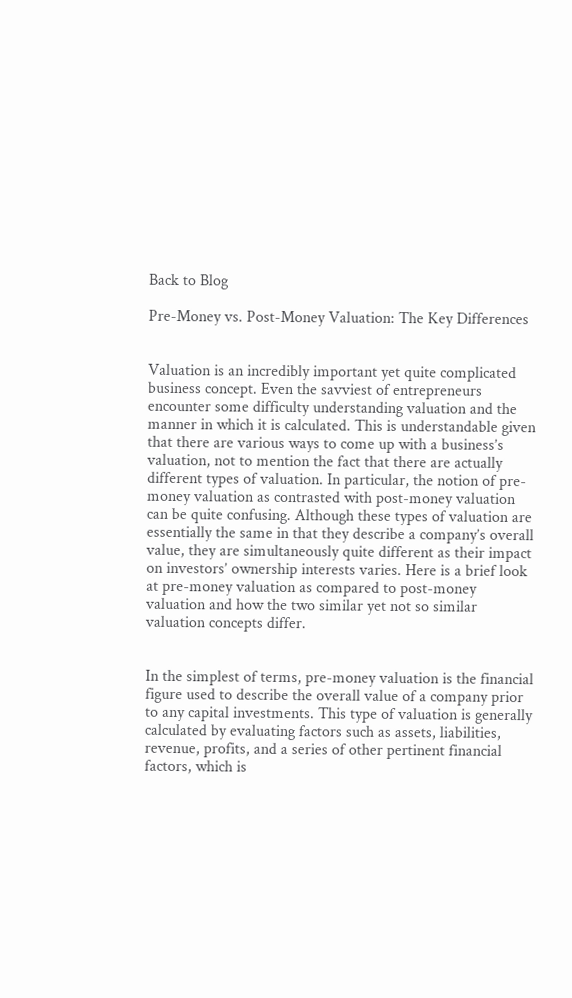Back to Blog

Pre-Money vs. Post-Money Valuation: The Key Differences


Valuation is an incredibly important yet quite complicated business concept. Even the savviest of entrepreneurs encounter some difficulty understanding valuation and the manner in which it is calculated. This is understandable given that there are various ways to come up with a business’s valuation, not to mention the fact that there are actually different types of valuation. In particular, the notion of pre-money valuation as contrasted with post-money valuation can be quite confusing. Although these types of valuation are essentially the same in that they describe a company’s overall value, they are simultaneously quite different as their impact on investors’ ownership interests varies. Here is a brief look at pre-money valuation as compared to post-money valuation and how the two similar yet not so similar valuation concepts differ.


In the simplest of terms, pre-money valuation is the financial figure used to describe the overall value of a company prior to any capital investments. This type of valuation is generally calculated by evaluating factors such as assets, liabilities, revenue, profits, and a series of other pertinent financial factors, which is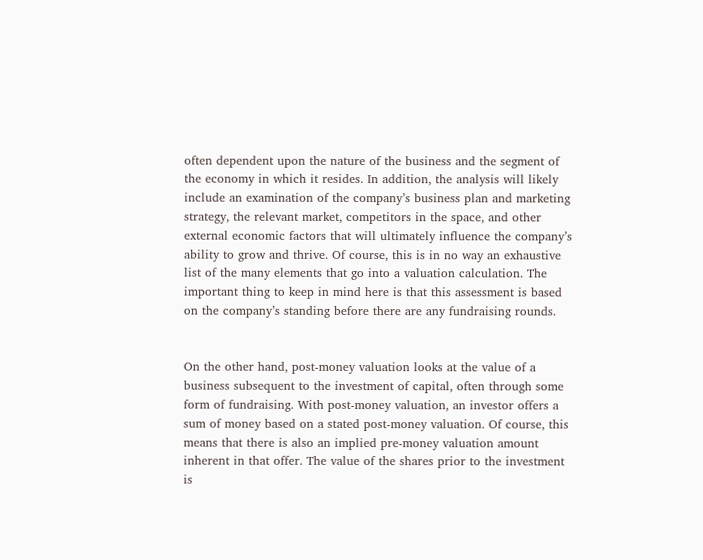often dependent upon the nature of the business and the segment of the economy in which it resides. In addition, the analysis will likely include an examination of the company’s business plan and marketing strategy, the relevant market, competitors in the space, and other external economic factors that will ultimately influence the company’s ability to grow and thrive. Of course, this is in no way an exhaustive list of the many elements that go into a valuation calculation. The important thing to keep in mind here is that this assessment is based on the company’s standing before there are any fundraising rounds.


On the other hand, post-money valuation looks at the value of a business subsequent to the investment of capital, often through some form of fundraising. With post-money valuation, an investor offers a sum of money based on a stated post-money valuation. Of course, this means that there is also an implied pre-money valuation amount inherent in that offer. The value of the shares prior to the investment is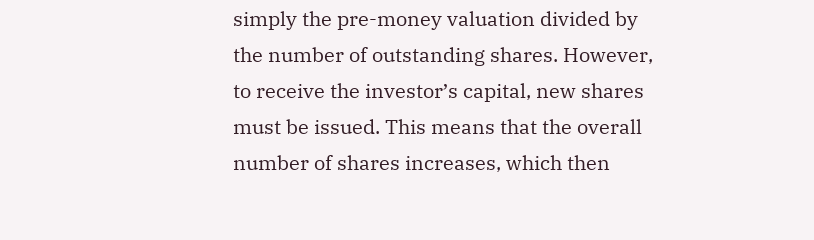simply the pre-money valuation divided by the number of outstanding shares. However, to receive the investor’s capital, new shares must be issued. This means that the overall number of shares increases, which then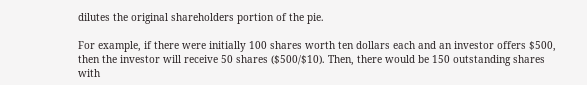dilutes the original shareholders portion of the pie.

For example, if there were initially 100 shares worth ten dollars each and an investor offers $500, then the investor will receive 50 shares ($500/$10). Then, there would be 150 outstanding shares with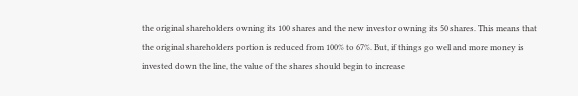the original shareholders owning its 100 shares and the new investor owning its 50 shares. This means that the original shareholders portion is reduced from 100% to 67%. But, if things go well and more money is invested down the line, the value of the shares should begin to increase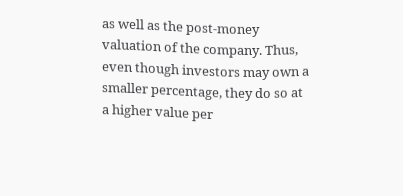as well as the post-money valuation of the company. Thus, even though investors may own a smaller percentage, they do so at a higher value per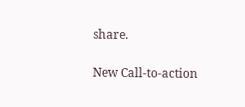share.

New Call-to-action